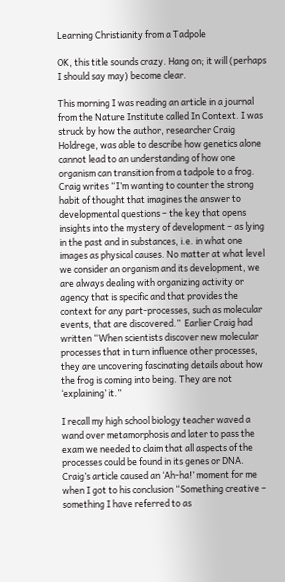Learning Christianity from a Tadpole

OK, this title sounds crazy. Hang on; it will (perhaps I should say may) become clear.

This morning I was reading an article in a journal from the Nature Institute called In Context. I was struck by how the author, researcher Craig Holdrege, was able to describe how genetics alone cannot lead to an understanding of how one organism can transition from a tadpole to a frog. Craig writes “I’m wanting to counter the strong habit of thought that imagines the answer to developmental questions – the key that opens insights into the mystery of development – as lying in the past and in substances, i.e. in what one images as physical causes. No matter at what level we consider an organism and its development, we are always dealing with organizing activity or agency that is specific and that provides the context for any part-processes, such as molecular events, that are discovered.”  Earlier Craig had written “When scientists discover new molecular processes that in turn influence other processes, they are uncovering fascinating details about how the frog is coming into being. They are not ‘explaining’ it.”

I recall my high school biology teacher waved a wand over metamorphosis and later to pass the exam we needed to claim that all aspects of the processes could be found in its genes or DNA. Craig’s article caused an ‘Ah-ha!’ moment for me when I got to his conclusion “Something creative – something I have referred to as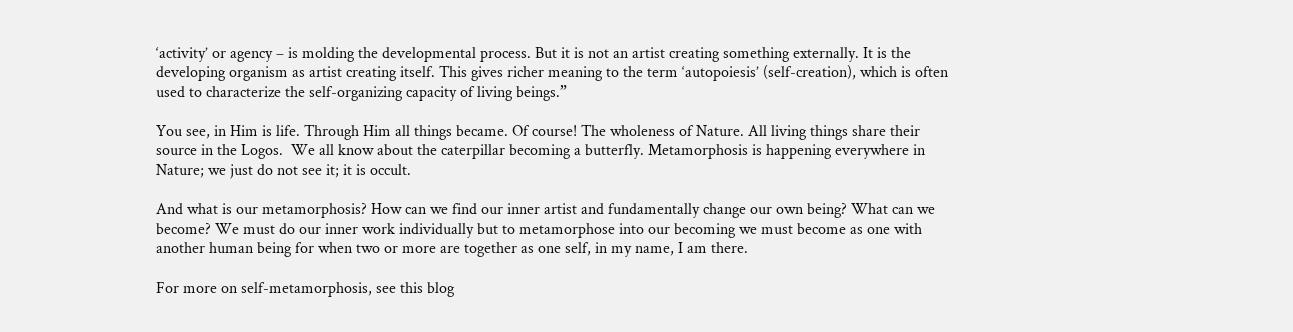‘activity’ or agency – is molding the developmental process. But it is not an artist creating something externally. It is the developing organism as artist creating itself. This gives richer meaning to the term ‘autopoiesis’ (self-creation), which is often used to characterize the self-organizing capacity of living beings.”

You see, in Him is life. Through Him all things became. Of course! The wholeness of Nature. All living things share their source in the Logos.  We all know about the caterpillar becoming a butterfly. Metamorphosis is happening everywhere in Nature; we just do not see it; it is occult.

And what is our metamorphosis? How can we find our inner artist and fundamentally change our own being? What can we become? We must do our inner work individually but to metamorphose into our becoming we must become as one with another human being for when two or more are together as one self, in my name, I am there.

For more on self-metamorphosis, see this blog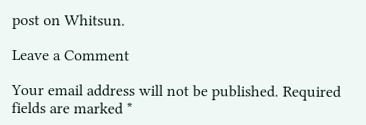post on Whitsun.

Leave a Comment

Your email address will not be published. Required fields are marked *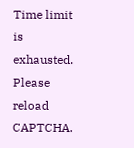Time limit is exhausted. Please reload CAPTCHA.